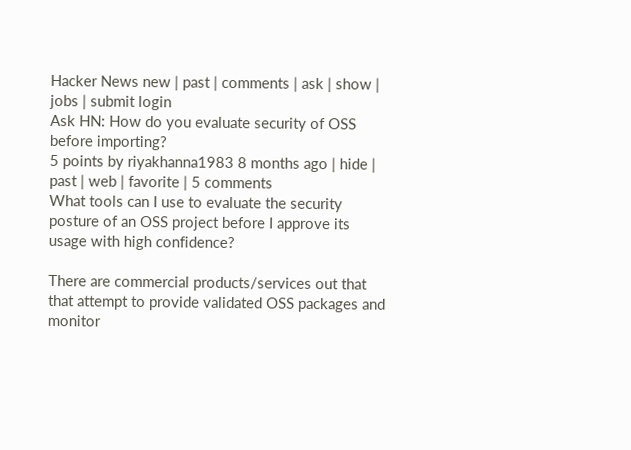Hacker News new | past | comments | ask | show | jobs | submit login
Ask HN: How do you evaluate security of OSS before importing?
5 points by riyakhanna1983 8 months ago | hide | past | web | favorite | 5 comments
What tools can I use to evaluate the security posture of an OSS project before I approve its usage with high confidence?

There are commercial products/services out that that attempt to provide validated OSS packages and monitor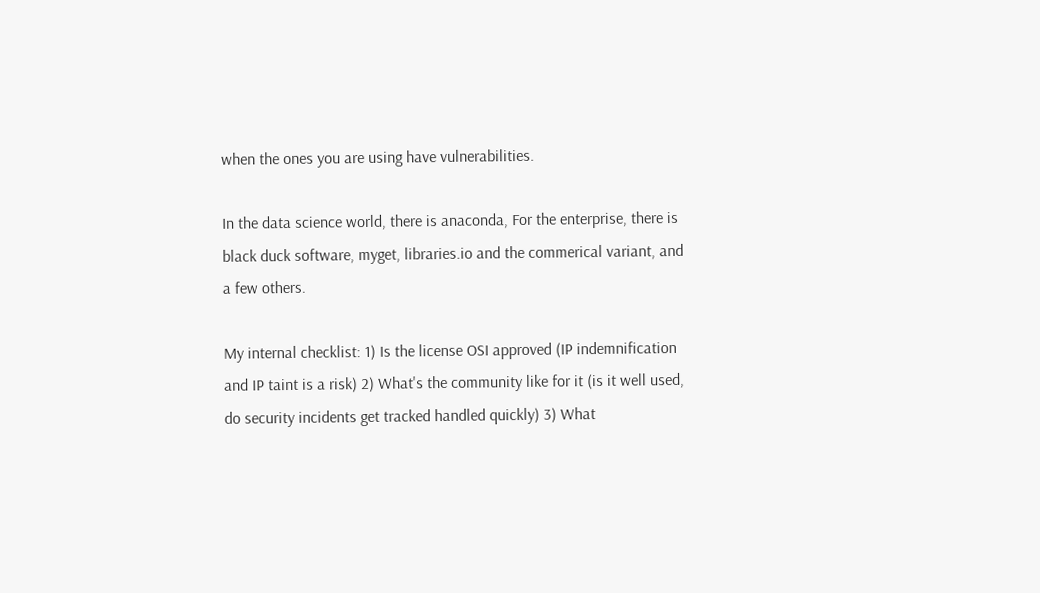when the ones you are using have vulnerabilities.

In the data science world, there is anaconda, For the enterprise, there is black duck software, myget, libraries.io and the commerical variant, and a few others.

My internal checklist: 1) Is the license OSI approved (IP indemnification and IP taint is a risk) 2) What's the community like for it (is it well used, do security incidents get tracked handled quickly) 3) What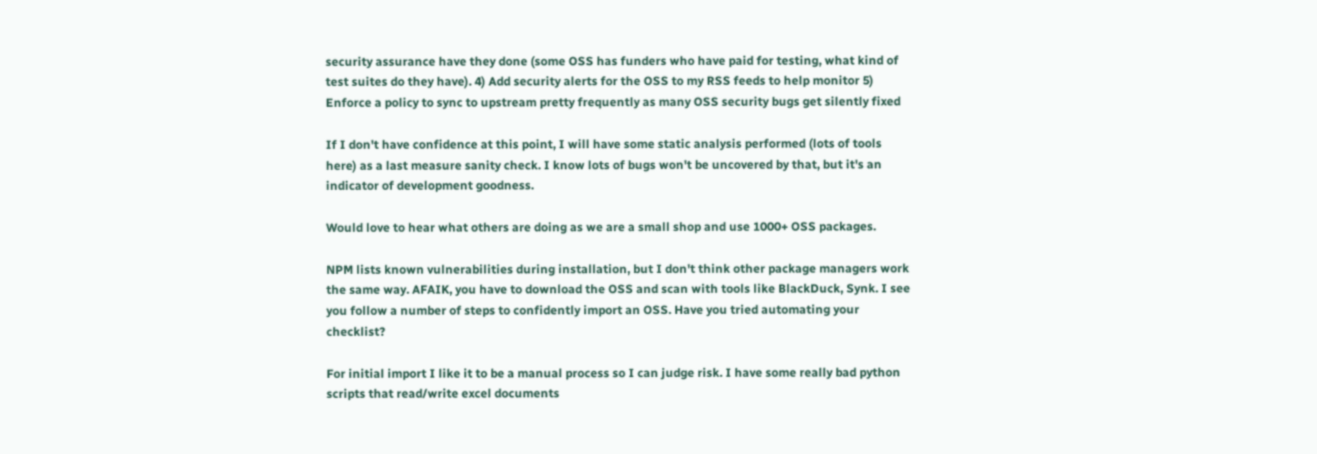security assurance have they done (some OSS has funders who have paid for testing, what kind of test suites do they have). 4) Add security alerts for the OSS to my RSS feeds to help monitor 5) Enforce a policy to sync to upstream pretty frequently as many OSS security bugs get silently fixed

If I don't have confidence at this point, I will have some static analysis performed (lots of tools here) as a last measure sanity check. I know lots of bugs won't be uncovered by that, but it's an indicator of development goodness.

Would love to hear what others are doing as we are a small shop and use 1000+ OSS packages.

NPM lists known vulnerabilities during installation, but I don't think other package managers work the same way. AFAIK, you have to download the OSS and scan with tools like BlackDuck, Synk. I see you follow a number of steps to confidently import an OSS. Have you tried automating your checklist?

For initial import I like it to be a manual process so I can judge risk. I have some really bad python scripts that read/write excel documents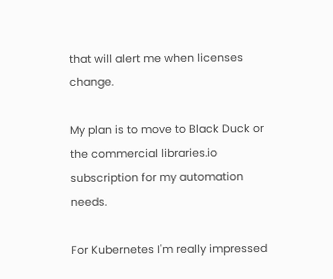that will alert me when licenses change.

My plan is to move to Black Duck or the commercial libraries.io subscription for my automation needs.

For Kubernetes I'm really impressed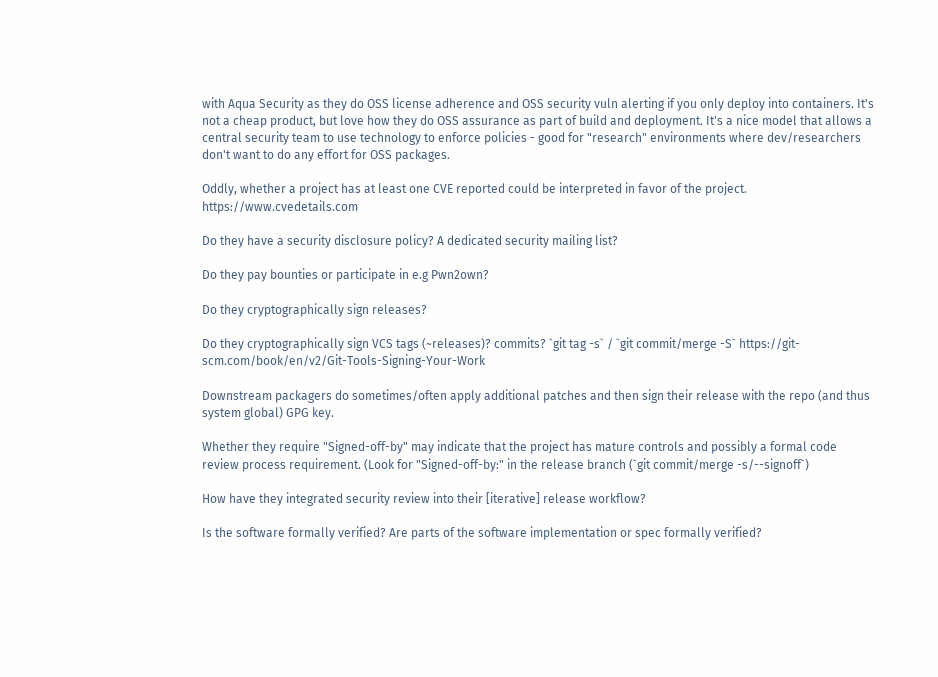with Aqua Security as they do OSS license adherence and OSS security vuln alerting if you only deploy into containers. It's not a cheap product, but love how they do OSS assurance as part of build and deployment. It's a nice model that allows a central security team to use technology to enforce policies - good for "research" environments where dev/researchers don't want to do any effort for OSS packages.

Oddly, whether a project has at least one CVE reported could be interpreted in favor of the project. https://www.cvedetails.com

Do they have a security disclosure policy? A dedicated security mailing list?

Do they pay bounties or participate in e.g Pwn2own?

Do they cryptographically sign releases?

Do they cryptographically sign VCS tags (~releases)? commits? `git tag -s` / `git commit/merge -S` https://git-scm.com/book/en/v2/Git-Tools-Signing-Your-Work

Downstream packagers do sometimes/often apply additional patches and then sign their release with the repo (and thus system global) GPG key.

Whether they require "Signed-off-by" may indicate that the project has mature controls and possibly a formal code review process requirement. (Look for "Signed-off-by:" in the release branch (`git commit/merge -s/--signoff`)

How have they integrated security review into their [iterative] release workflow?

Is the software formally verified? Are parts of the software implementation or spec formally verified?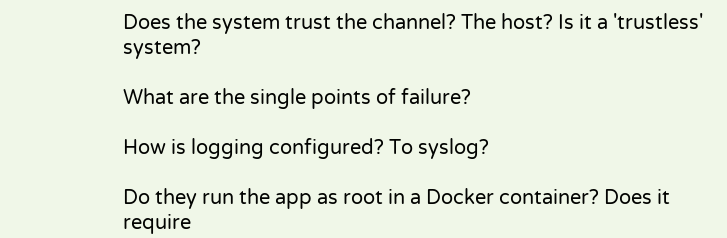Does the system trust the channel? The host? Is it a 'trustless' system?

What are the single points of failure?

How is logging configured? To syslog?

Do they run the app as root in a Docker container? Does it require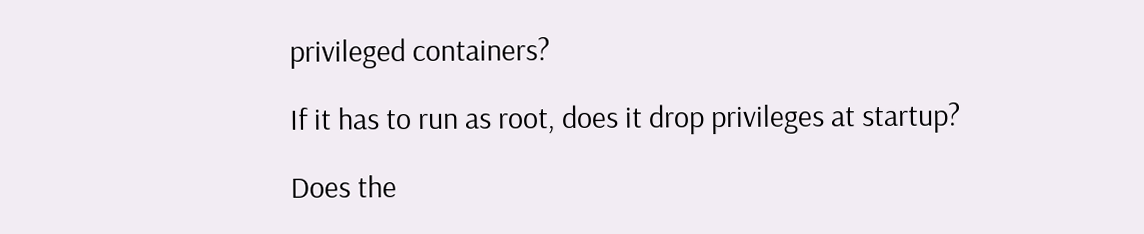privileged containers?

If it has to run as root, does it drop privileges at startup?

Does the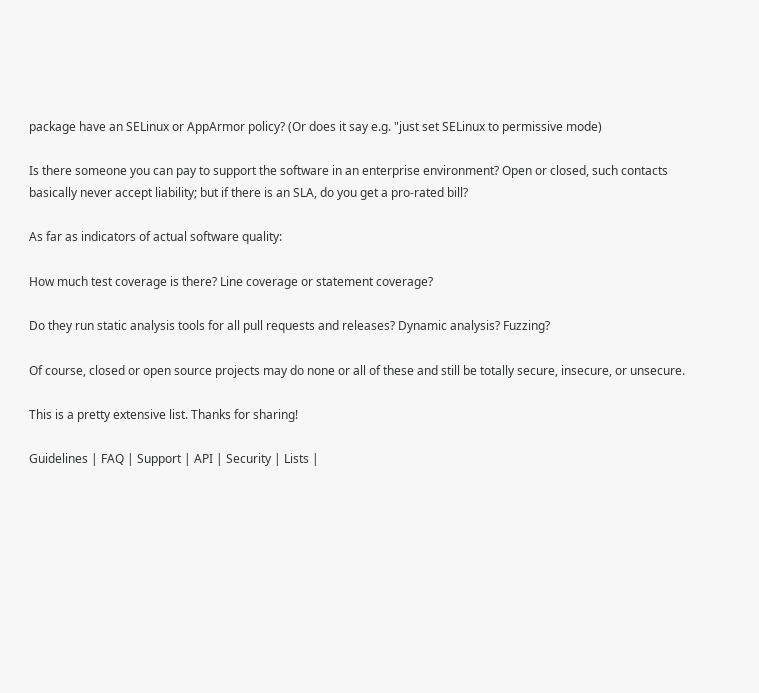package have an SELinux or AppArmor policy? (Or does it say e.g. "just set SELinux to permissive mode)

Is there someone you can pay to support the software in an enterprise environment? Open or closed, such contacts basically never accept liability; but if there is an SLA, do you get a pro-rated bill?

As far as indicators of actual software quality:

How much test coverage is there? Line coverage or statement coverage?

Do they run static analysis tools for all pull requests and releases? Dynamic analysis? Fuzzing?

Of course, closed or open source projects may do none or all of these and still be totally secure, insecure, or unsecure.

This is a pretty extensive list. Thanks for sharing!

Guidelines | FAQ | Support | API | Security | Lists |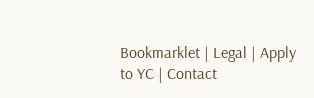Bookmarklet | Legal | Apply to YC | Contact